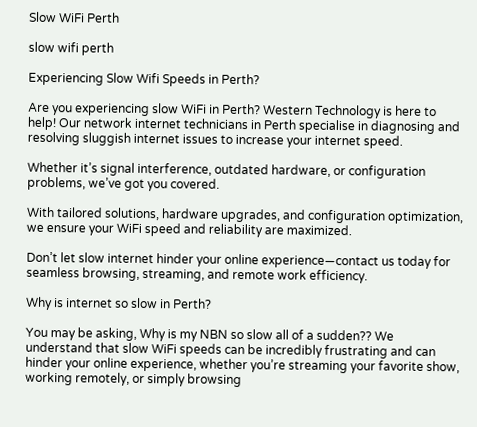Slow WiFi Perth

slow wifi perth

Experiencing Slow Wifi Speeds in Perth?

Are you experiencing slow WiFi in Perth? Western Technology is here to help! Our network internet technicians in Perth specialise in diagnosing and resolving sluggish internet issues to increase your internet speed.

Whether it’s signal interference, outdated hardware, or configuration problems, we’ve got you covered.

With tailored solutions, hardware upgrades, and configuration optimization, we ensure your WiFi speed and reliability are maximized.

Don’t let slow internet hinder your online experience—contact us today for seamless browsing, streaming, and remote work efficiency.

Why is internet so slow in Perth?

You may be asking, Why is my NBN so slow all of a sudden?? We understand that slow WiFi speeds can be incredibly frustrating and can hinder your online experience, whether you’re streaming your favorite show, working remotely, or simply browsing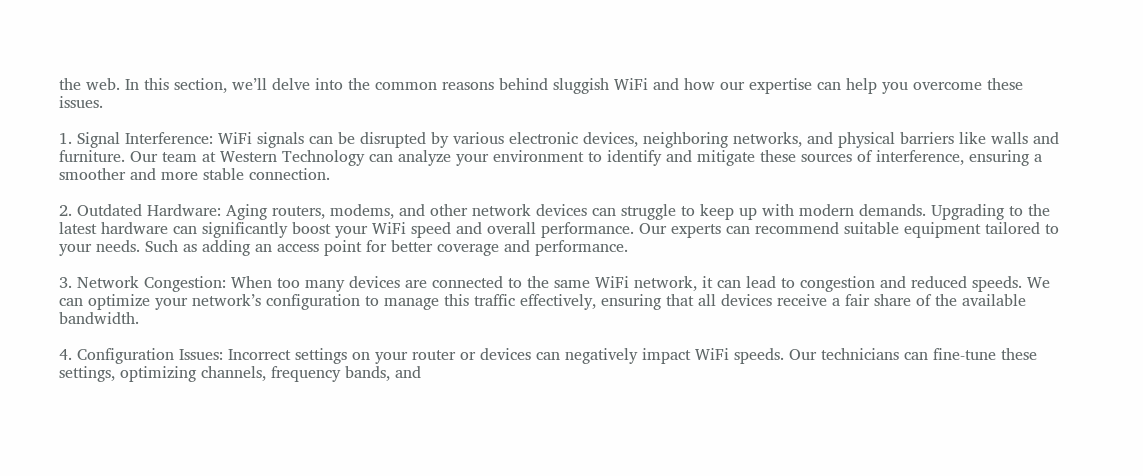the web. In this section, we’ll delve into the common reasons behind sluggish WiFi and how our expertise can help you overcome these issues.

1. Signal Interference: WiFi signals can be disrupted by various electronic devices, neighboring networks, and physical barriers like walls and furniture. Our team at Western Technology can analyze your environment to identify and mitigate these sources of interference, ensuring a smoother and more stable connection.

2. Outdated Hardware: Aging routers, modems, and other network devices can struggle to keep up with modern demands. Upgrading to the latest hardware can significantly boost your WiFi speed and overall performance. Our experts can recommend suitable equipment tailored to your needs. Such as adding an access point for better coverage and performance.

3. Network Congestion: When too many devices are connected to the same WiFi network, it can lead to congestion and reduced speeds. We can optimize your network’s configuration to manage this traffic effectively, ensuring that all devices receive a fair share of the available bandwidth.

4. Configuration Issues: Incorrect settings on your router or devices can negatively impact WiFi speeds. Our technicians can fine-tune these settings, optimizing channels, frequency bands, and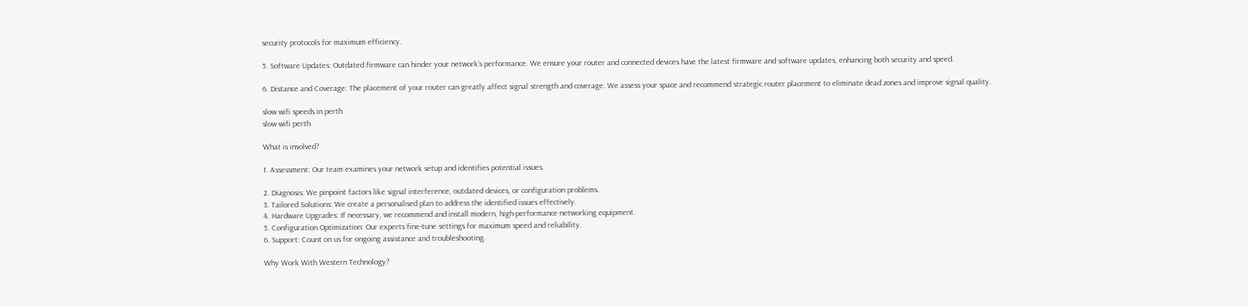security protocols for maximum efficiency.

5. Software Updates: Outdated firmware can hinder your network’s performance. We ensure your router and connected devices have the latest firmware and software updates, enhancing both security and speed.

6. Distance and Coverage: The placement of your router can greatly affect signal strength and coverage. We assess your space and recommend strategic router placement to eliminate dead zones and improve signal quality.

slow wifi speeds in perth
slow wifi perth

What is involved?

1. Assessment: Our team examines your network setup and identifies potential issues.

2. Diagnosis: We pinpoint factors like signal interference, outdated devices, or configuration problems.
3. Tailored Solutions: We create a personalised plan to address the identified issues effectively.
4. Hardware Upgrades: If necessary, we recommend and install modern, high-performance networking equipment.
5. Configuration Optimization: Our experts fine-tune settings for maximum speed and reliability.
6. Support: Count on us for ongoing assistance and troubleshooting.

Why Work With Western Technology?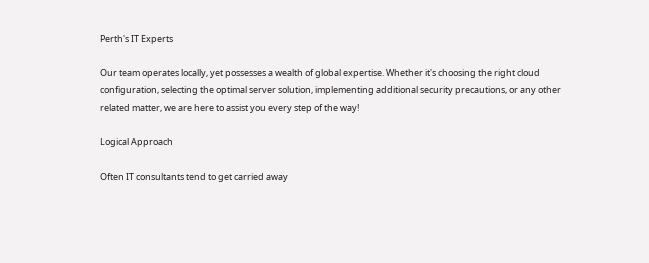Perth's IT Experts

Our team operates locally, yet possesses a wealth of global expertise. Whether it's choosing the right cloud configuration, selecting the optimal server solution, implementing additional security precautions, or any other related matter, we are here to assist you every step of the way!

Logical Approach

Often IT consultants tend to get carried away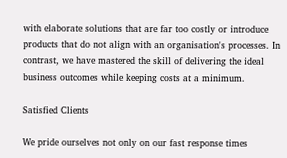with elaborate solutions that are far too costly or introduce products that do not align with an organisation's processes. In contrast, we have mastered the skill of delivering the ideal business outcomes while keeping costs at a minimum.

Satisfied Clients

We pride ourselves not only on our fast response times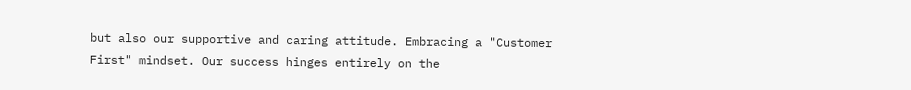but also our supportive and caring attitude. Embracing a "Customer First" mindset. Our success hinges entirely on the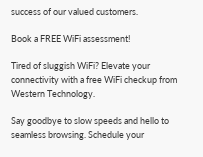success of our valued customers.

Book a FREE WiFi assessment!

Tired of sluggish WiFi? Elevate your connectivity with a free WiFi checkup from Western Technology.

Say goodbye to slow speeds and hello to seamless browsing. Schedule your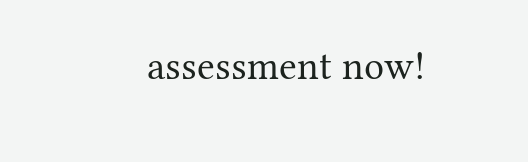assessment now!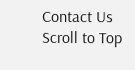Contact Us
Scroll to Top